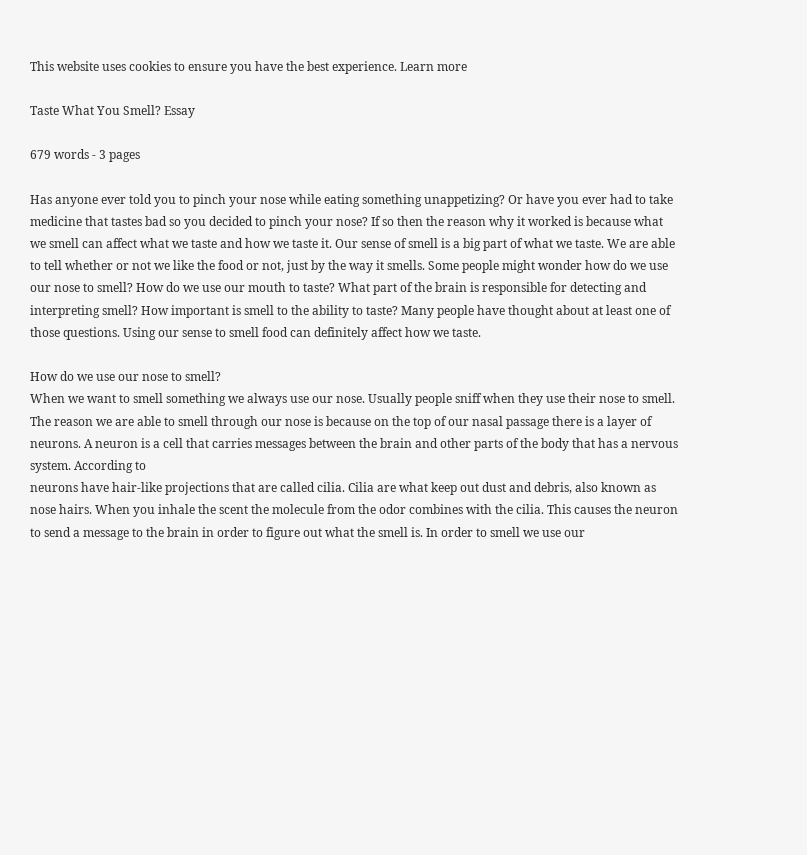This website uses cookies to ensure you have the best experience. Learn more

Taste What You Smell? Essay

679 words - 3 pages

Has anyone ever told you to pinch your nose while eating something unappetizing? Or have you ever had to take medicine that tastes bad so you decided to pinch your nose? If so then the reason why it worked is because what we smell can affect what we taste and how we taste it. Our sense of smell is a big part of what we taste. We are able to tell whether or not we like the food or not, just by the way it smells. Some people might wonder how do we use our nose to smell? How do we use our mouth to taste? What part of the brain is responsible for detecting and interpreting smell? How important is smell to the ability to taste? Many people have thought about at least one of those questions. Using our sense to smell food can definitely affect how we taste.

How do we use our nose to smell?
When we want to smell something we always use our nose. Usually people sniff when they use their nose to smell. The reason we are able to smell through our nose is because on the top of our nasal passage there is a layer of neurons. A neuron is a cell that carries messages between the brain and other parts of the body that has a nervous system. According to
neurons have hair-like projections that are called cilia. Cilia are what keep out dust and debris, also known as nose hairs. When you inhale the scent the molecule from the odor combines with the cilia. This causes the neuron to send a message to the brain in order to figure out what the smell is. In order to smell we use our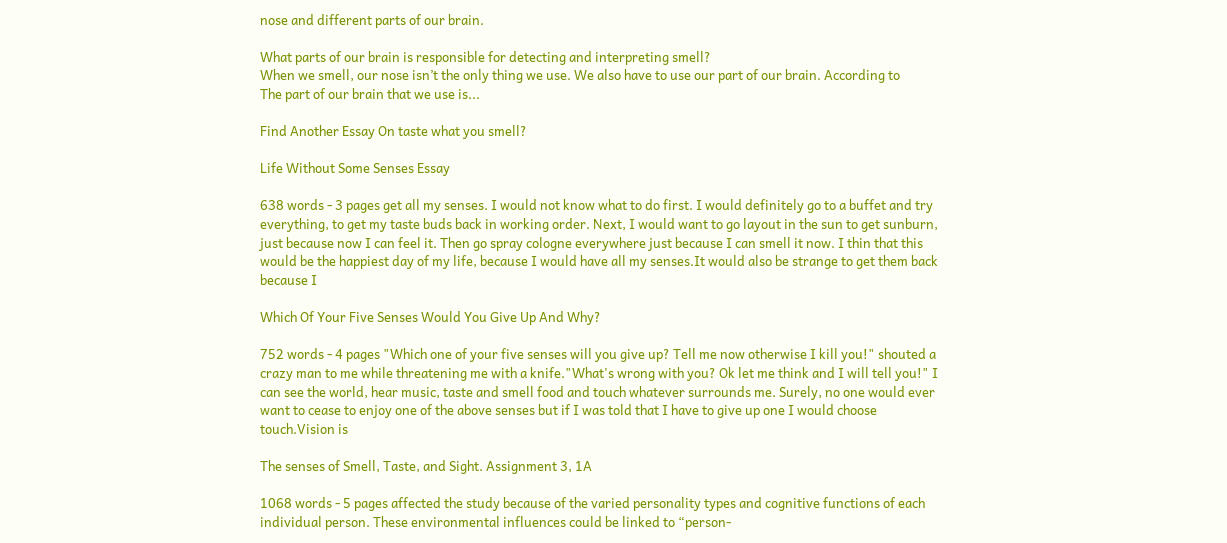nose and different parts of our brain.

What parts of our brain is responsible for detecting and interpreting smell?
When we smell, our nose isn’t the only thing we use. We also have to use our part of our brain. According to
The part of our brain that we use is...

Find Another Essay On taste what you smell?

Life Without Some Senses Essay

638 words - 3 pages get all my senses. I would not know what to do first. I would definitely go to a buffet and try everything, to get my taste buds back in working order. Next, I would want to go layout in the sun to get sunburn, just because now I can feel it. Then go spray cologne everywhere just because I can smell it now. I thin that this would be the happiest day of my life, because I would have all my senses.It would also be strange to get them back because I

Which Of Your Five Senses Would You Give Up And Why?

752 words - 4 pages "Which one of your five senses will you give up? Tell me now otherwise I kill you!" shouted a crazy man to me while threatening me with a knife."What's wrong with you? Ok let me think and I will tell you!" I can see the world, hear music, taste and smell food and touch whatever surrounds me. Surely, no one would ever want to cease to enjoy one of the above senses but if I was told that I have to give up one I would choose touch.Vision is

The senses of Smell, Taste, and Sight. Assignment 3, 1A

1068 words - 5 pages affected the study because of the varied personality types and cognitive functions of each individual person. These environmental influences could be linked to “person-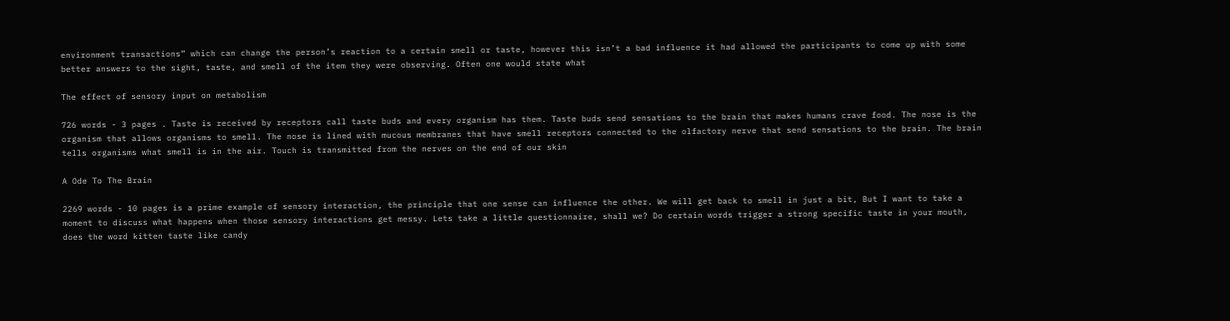environment transactions” which can change the person’s reaction to a certain smell or taste, however this isn’t a bad influence it had allowed the participants to come up with some better answers to the sight, taste, and smell of the item they were observing. Often one would state what

The effect of sensory input on metabolism

726 words - 3 pages . Taste is received by receptors call taste buds and every organism has them. Taste buds send sensations to the brain that makes humans crave food. The nose is the organism that allows organisms to smell. The nose is lined with mucous membranes that have smell receptors connected to the olfactory nerve that send sensations to the brain. The brain tells organisms what smell is in the air. Touch is transmitted from the nerves on the end of our skin

A Ode To The Brain

2269 words - 10 pages is a prime example of sensory interaction, the principle that one sense can influence the other. We will get back to smell in just a bit, But I want to take a moment to discuss what happens when those sensory interactions get messy. Lets take a little questionnaire, shall we? Do certain words trigger a strong specific taste in your mouth, does the word kitten taste like candy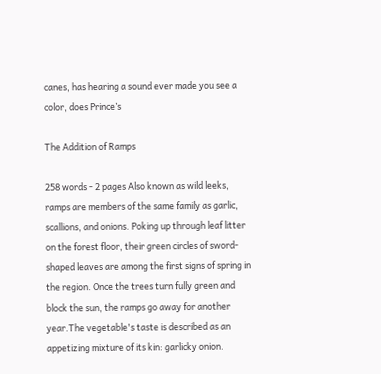canes, has hearing a sound ever made you see a color, does Prince’s

The Addition of Ramps

258 words - 2 pages Also known as wild leeks, ramps are members of the same family as garlic, scallions, and onions. Poking up through leaf litter on the forest floor, their green circles of sword-shaped leaves are among the first signs of spring in the region. Once the trees turn fully green and block the sun, the ramps go away for another year.The vegetable's taste is described as an appetizing mixture of its kin: garlicky onion.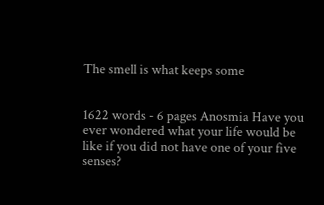The smell is what keeps some


1622 words - 6 pages Anosmia Have you ever wondered what your life would be like if you did not have one of your five senses?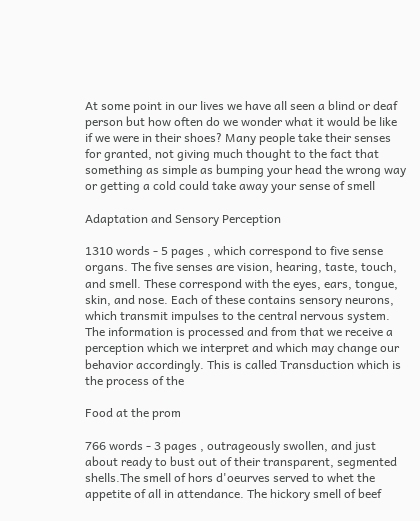At some point in our lives we have all seen a blind or deaf person but how often do we wonder what it would be like if we were in their shoes? Many people take their senses for granted, not giving much thought to the fact that something as simple as bumping your head the wrong way or getting a cold could take away your sense of smell

Adaptation and Sensory Perception

1310 words - 5 pages , which correspond to five sense organs. The five senses are vision, hearing, taste, touch, and smell. These correspond with the eyes, ears, tongue, skin, and nose. Each of these contains sensory neurons, which transmit impulses to the central nervous system. The information is processed and from that we receive a perception which we interpret and which may change our behavior accordingly. This is called Transduction which is the process of the

Food at the prom

766 words - 3 pages , outrageously swollen, and just about ready to bust out of their transparent, segmented shells.The smell of hors d'oeurves served to whet the appetite of all in attendance. The hickory smell of beef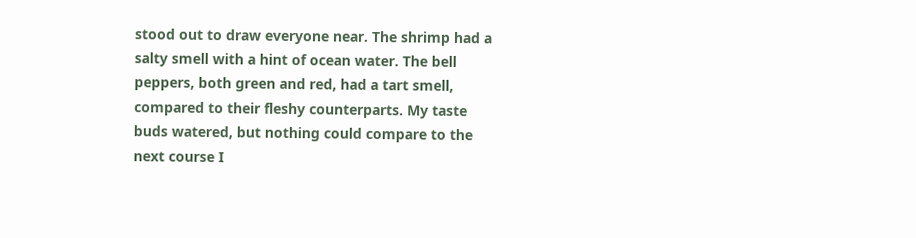stood out to draw everyone near. The shrimp had a salty smell with a hint of ocean water. The bell peppers, both green and red, had a tart smell, compared to their fleshy counterparts. My taste buds watered, but nothing could compare to the next course I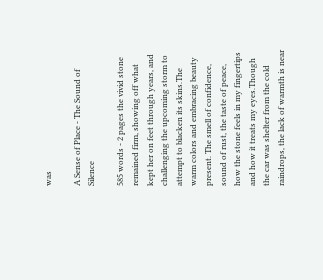was

A Sense of Place - The Sound of Silence

585 words - 2 pages the vivid stone remained firm, showing off what kept her on feet through years, and challenging the upcoming storm to attempt to blacken its skins.The warm colors and embracing beauty present. The smell of confidence, sound of rust, the taste of peace, how the stone feels in my fingertips and how it treats my eyes.Though the car was shelter from the cold raindrops, the lack of warmth is near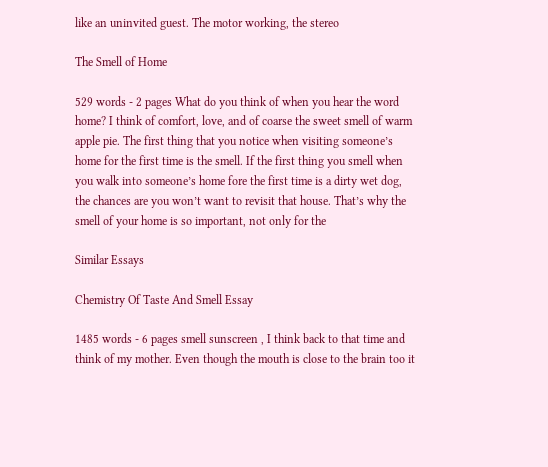like an uninvited guest. The motor working, the stereo

The Smell of Home

529 words - 2 pages What do you think of when you hear the word home? I think of comfort, love, and of coarse the sweet smell of warm apple pie. The first thing that you notice when visiting someone’s home for the first time is the smell. If the first thing you smell when you walk into someone’s home fore the first time is a dirty wet dog, the chances are you won’t want to revisit that house. That’s why the smell of your home is so important, not only for the

Similar Essays

Chemistry Of Taste And Smell Essay

1485 words - 6 pages smell sunscreen , I think back to that time and think of my mother. Even though the mouth is close to the brain too it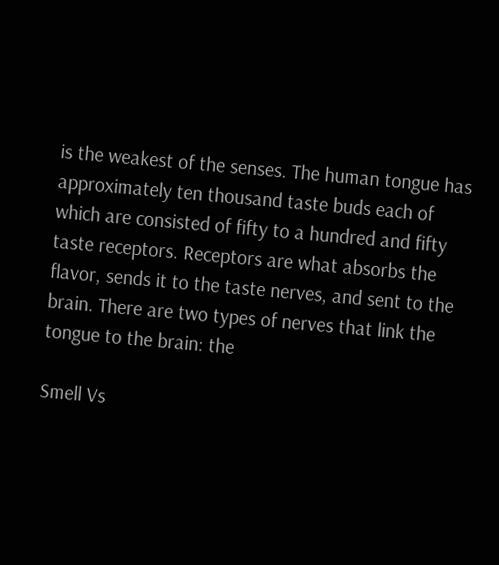is the weakest of the senses. The human tongue has approximately ten thousand taste buds each of which are consisted of fifty to a hundred and fifty taste receptors. Receptors are what absorbs the flavor, sends it to the taste nerves, and sent to the brain. There are two types of nerves that link the tongue to the brain: the

Smell Vs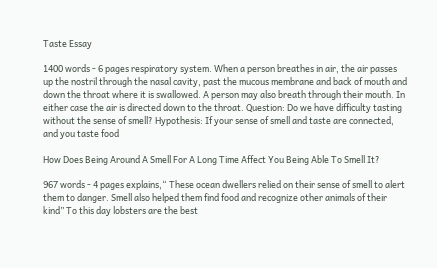Taste Essay

1400 words - 6 pages respiratory system. When a person breathes in air, the air passes up the nostril through the nasal cavity, past the mucous membrane and back of mouth and down the throat where it is swallowed. A person may also breath through their mouth. In either case the air is directed down to the throat. Question: Do we have difficulty tasting without the sense of smell? Hypothesis: If your sense of smell and taste are connected, and you taste food

How Does Being Around A Smell For A Long Time Affect You Being Able To Smell It?

967 words - 4 pages explains,“ These ocean dwellers relied on their sense of smell to alert them to danger. Smell also helped them find food and recognize other animals of their kind” To this day lobsters are the best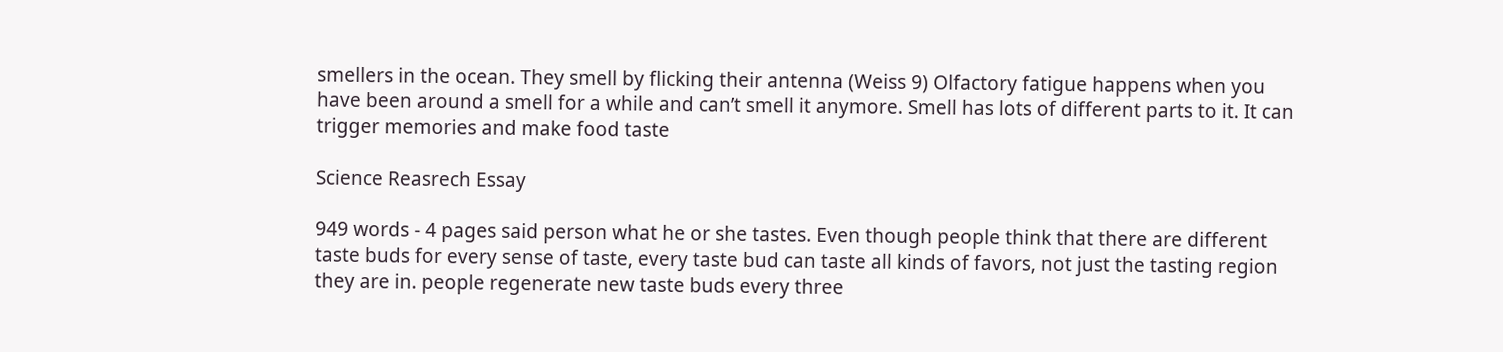smellers in the ocean. They smell by flicking their antenna (Weiss 9) Olfactory fatigue happens when you have been around a smell for a while and can’t smell it anymore. Smell has lots of different parts to it. It can trigger memories and make food taste

Science Reasrech Essay

949 words - 4 pages said person what he or she tastes. Even though people think that there are different taste buds for every sense of taste, every taste bud can taste all kinds of favors, not just the tasting region they are in. people regenerate new taste buds every three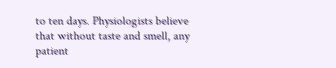to ten days. Physiologists believe that without taste and smell, any patient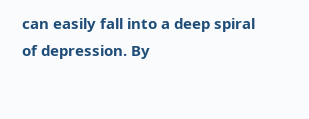can easily fall into a deep spiral of depression. By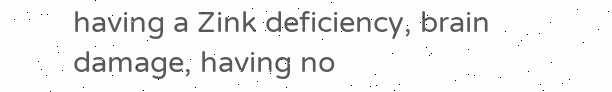having a Zink deficiency, brain damage, having no